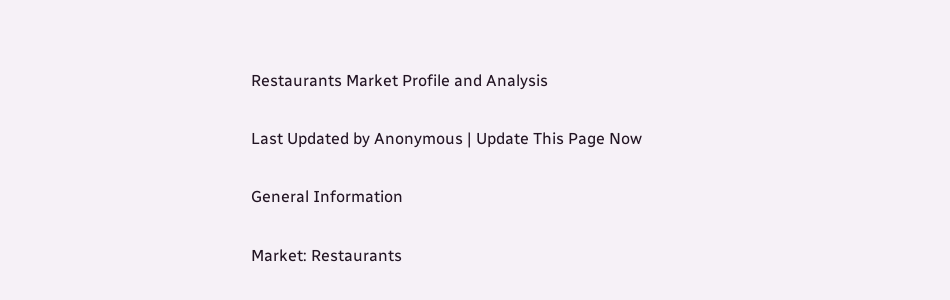Restaurants Market Profile and Analysis

Last Updated by Anonymous | Update This Page Now

General Information

Market: Restaurants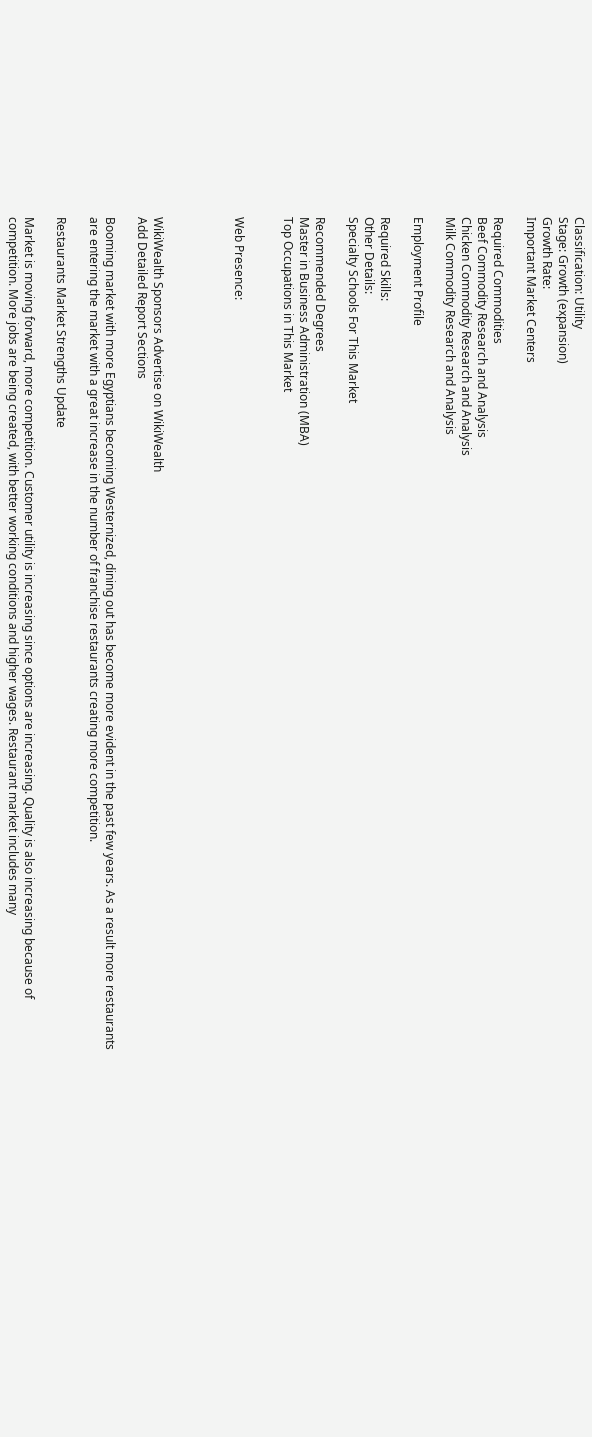Classification: Utility
Stage: Growth (expansion)
Growth Rate:
Important Market Centers

Required Commodities
Beef Commodity Research and Analysis
Chicken Commodity Research and Analysis
Milk Commodity Research and Analysis

Employment Profile

Required Skills:
Other Details:
Specialty Schools For This Market

Recommended Degrees
Master in Business Administration (MBA)
Top Occupations in This Market


Web Presence:




WikiWealth Sponsors Advertise on WikiWealth
Add Detailed Report Sections

Booming market with more Egyptians becoming Westernized, dining out has become more evident in the past few years. As a result more restaurants are entering the market with a great increase in the number of franchise restaurants creating more competition.

Restaurants Market Strengths Update

Market is moving forward, more competition. Customer utility is increasing since options are increasing. Quality is also increasing because of competition. More jobs are being created, with better working conditions and higher wages. Restaurant market includes many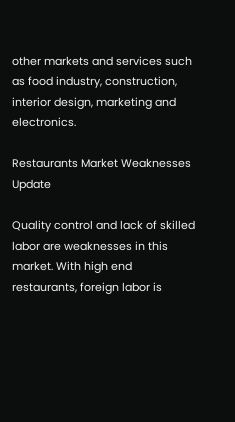other markets and services such as food industry, construction, interior design, marketing and electronics.

Restaurants Market Weaknesses Update

Quality control and lack of skilled labor are weaknesses in this market. With high end restaurants, foreign labor is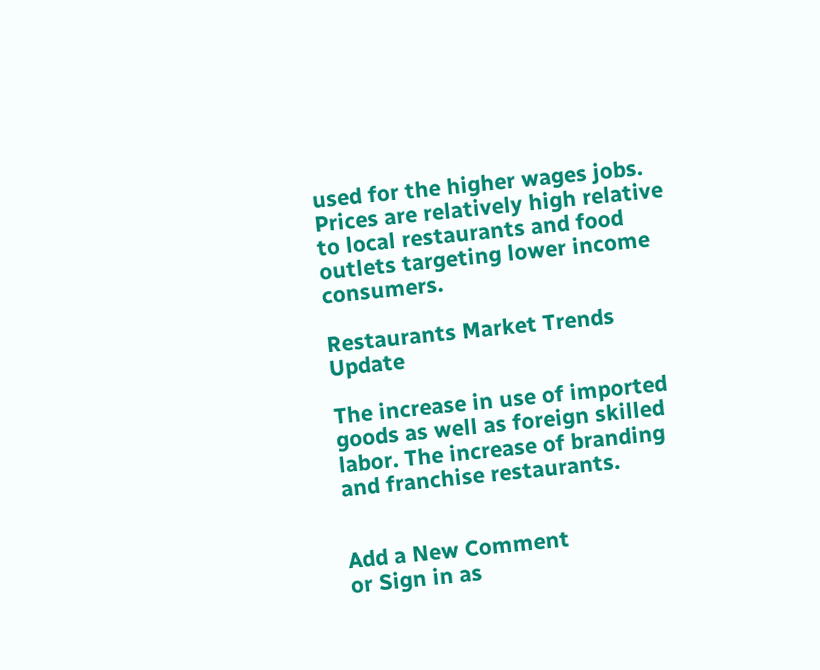used for the higher wages jobs. Prices are relatively high relative to local restaurants and food outlets targeting lower income consumers.

Restaurants Market Trends Update

The increase in use of imported goods as well as foreign skilled labor. The increase of branding and franchise restaurants.


Add a New Comment
or Sign in as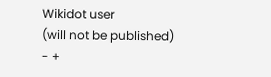Wikidot user
(will not be published)
- +